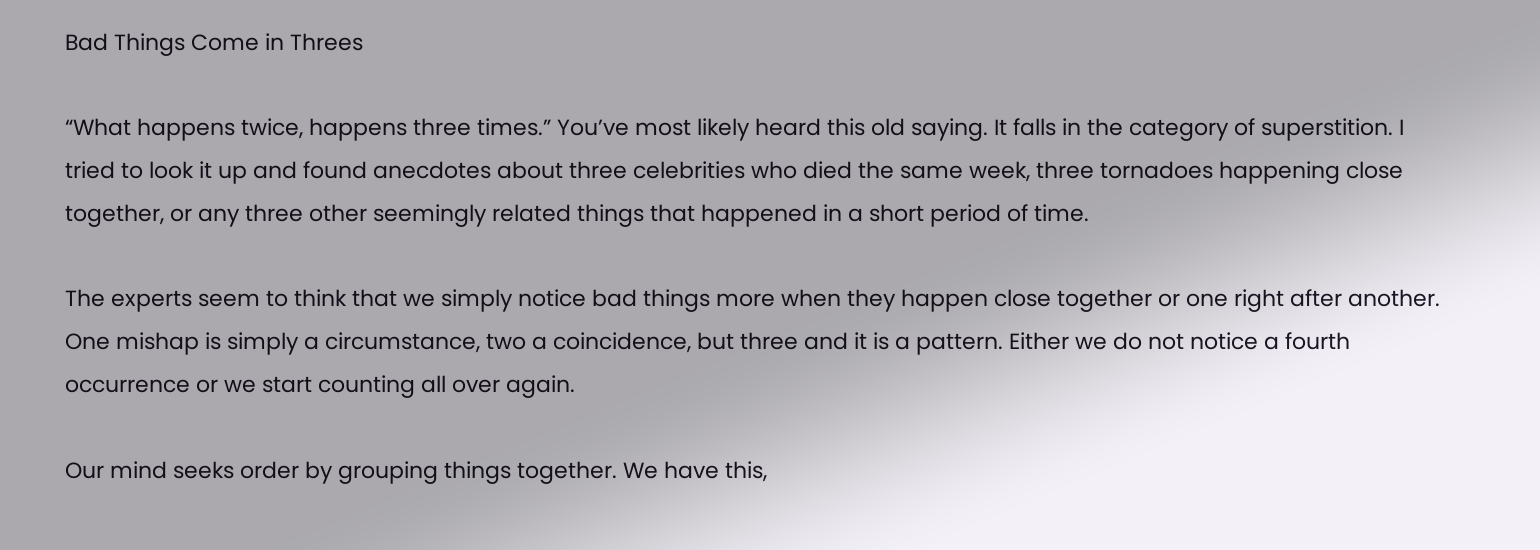Bad Things Come in Threes

“What happens twice, happens three times.” You’ve most likely heard this old saying. It falls in the category of superstition. I tried to look it up and found anecdotes about three celebrities who died the same week, three tornadoes happening close together, or any three other seemingly related things that happened in a short period of time.

The experts seem to think that we simply notice bad things more when they happen close together or one right after another. One mishap is simply a circumstance, two a coincidence, but three and it is a pattern. Either we do not notice a fourth occurrence or we start counting all over again.

Our mind seeks order by grouping things together. We have this,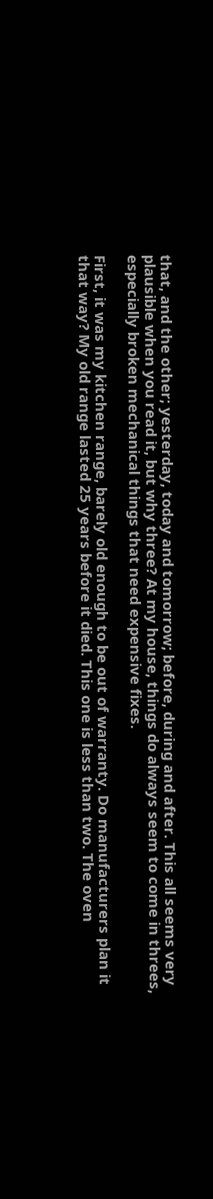that, and the other; yesterday, today and tomorrow; before, during and after. This all seems very plausible when you read it, but why three? At my house, things do always seem to come in threes, especially broken mechanical things that need expensive fixes.

First, it was my kitchen range, barely old enough to be out of warranty. Do manufacturers plan it that way? My old range lasted 25 years before it died. This one is less than two. The oven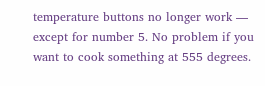temperature buttons no longer work — except for number 5. No problem if you want to cook something at 555 degrees.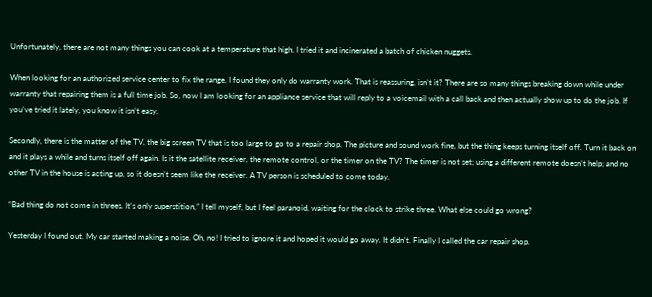Unfortunately, there are not many things you can cook at a temperature that high. I tried it and incinerated a batch of chicken nuggets.

When looking for an authorized service center to fix the range, I found they only do warranty work. That is reassuring, isn’t it? There are so many things breaking down while under warranty that repairing them is a full time job. So, now I am looking for an appliance service that will reply to a voicemail with a call back and then actually show up to do the job. If you’ve tried it lately, you know it isn’t easy.

Secondly, there is the matter of the TV, the big screen TV that is too large to go to a repair shop. The picture and sound work fine, but the thing keeps turning itself off. Turn it back on and it plays a while and turns itself off again. Is it the satellite receiver, the remote control, or the timer on the TV? The timer is not set; using a different remote doesn’t help; and no other TV in the house is acting up, so it doesn’t seem like the receiver. A TV person is scheduled to come today.

“Bad thing do not come in threes. It’s only superstition,” I tell myself, but I feel paranoid, waiting for the clock to strike three. What else could go wrong?

Yesterday I found out. My car started making a noise. Oh, no! I tried to ignore it and hoped it would go away. It didn’t. Finally I called the car repair shop.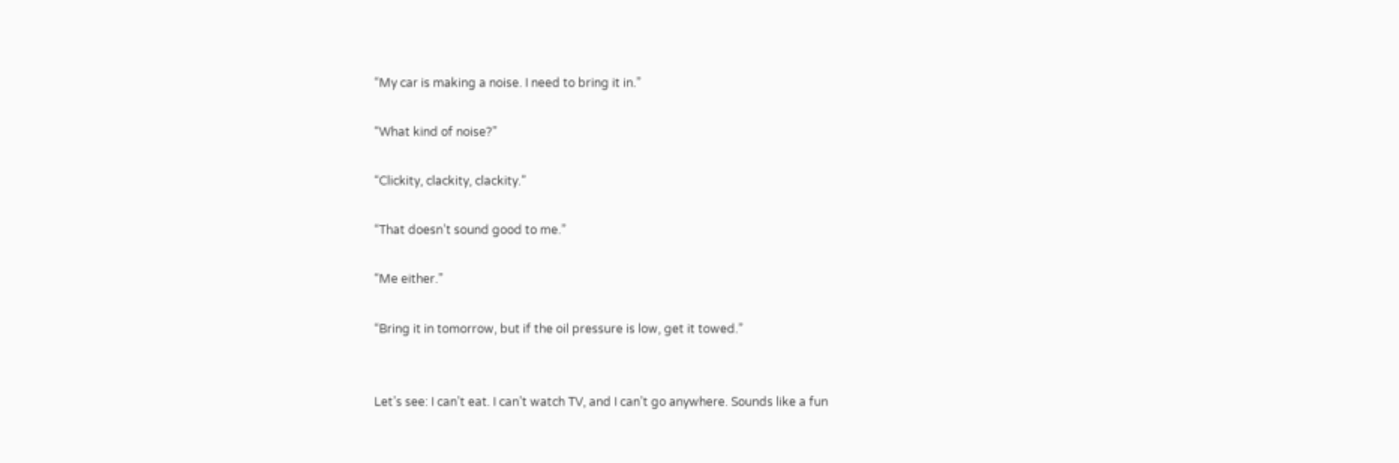“My car is making a noise. I need to bring it in.”

“What kind of noise?”

“Clickity, clackity, clackity.”

“That doesn’t sound good to me.”

“Me either.”

“Bring it in tomorrow, but if the oil pressure is low, get it towed.”


Let’s see: I can’t eat. I can’t watch TV, and I can’t go anywhere. Sounds like a fun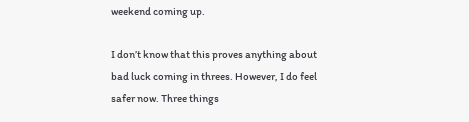weekend coming up.

I don’t know that this proves anything about bad luck coming in threes. However, I do feel safer now. Three things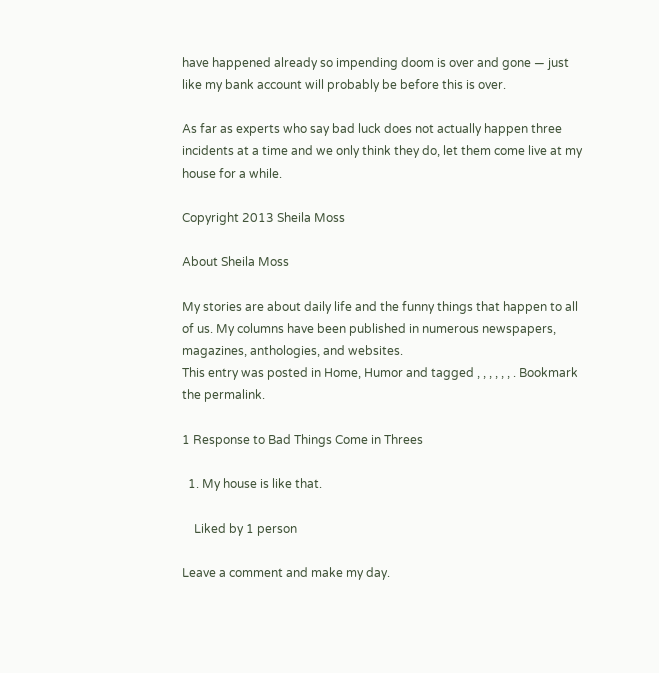have happened already so impending doom is over and gone — just like my bank account will probably be before this is over.

As far as experts who say bad luck does not actually happen three incidents at a time and we only think they do, let them come live at my house for a while.

Copyright 2013 Sheila Moss

About Sheila Moss

My stories are about daily life and the funny things that happen to all of us. My columns have been published in numerous newspapers, magazines, anthologies, and websites.
This entry was posted in Home, Humor and tagged , , , , , , . Bookmark the permalink.

1 Response to Bad Things Come in Threes

  1. My house is like that.

    Liked by 1 person

Leave a comment and make my day.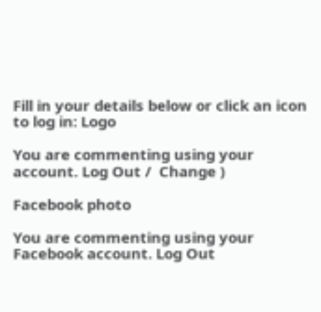Fill in your details below or click an icon to log in: Logo

You are commenting using your account. Log Out /  Change )

Facebook photo

You are commenting using your Facebook account. Log Out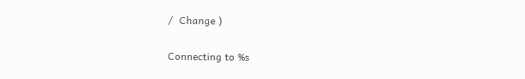/  Change )

Connecting to %s